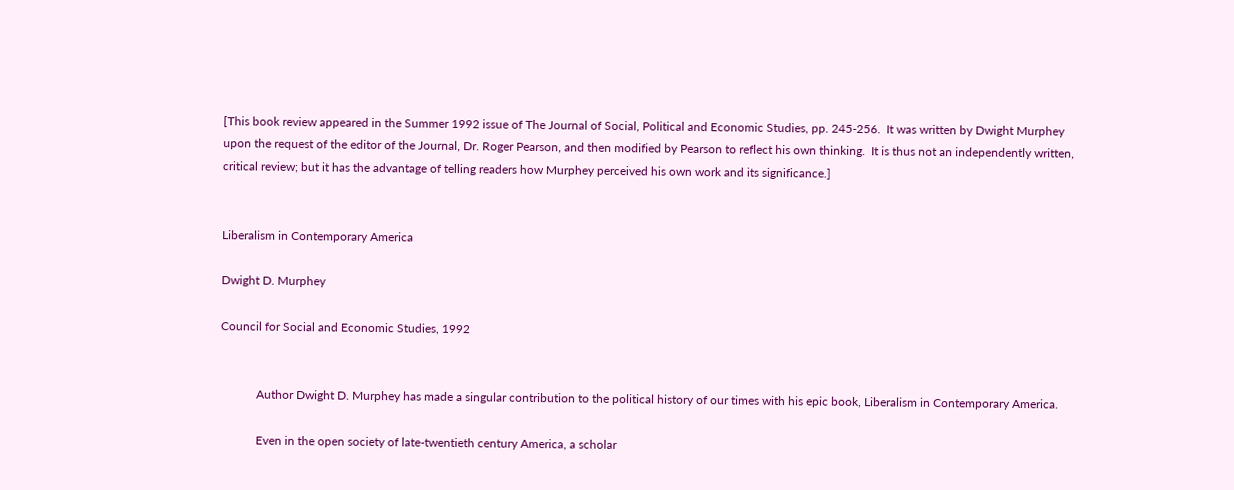[This book review appeared in the Summer 1992 issue of The Journal of Social, Political and Economic Studies, pp. 245-256.  It was written by Dwight Murphey upon the request of the editor of the Journal, Dr. Roger Pearson, and then modified by Pearson to reflect his own thinking.  It is thus not an independently written, critical review; but it has the advantage of telling readers how Murphey perceived his own work and its significance.]


Liberalism in Contemporary America

Dwight D. Murphey

Council for Social and Economic Studies, 1992


            Author Dwight D. Murphey has made a singular contribution to the political history of our times with his epic book, Liberalism in Contemporary America.

            Even in the open society of late-twentieth century America, a scholar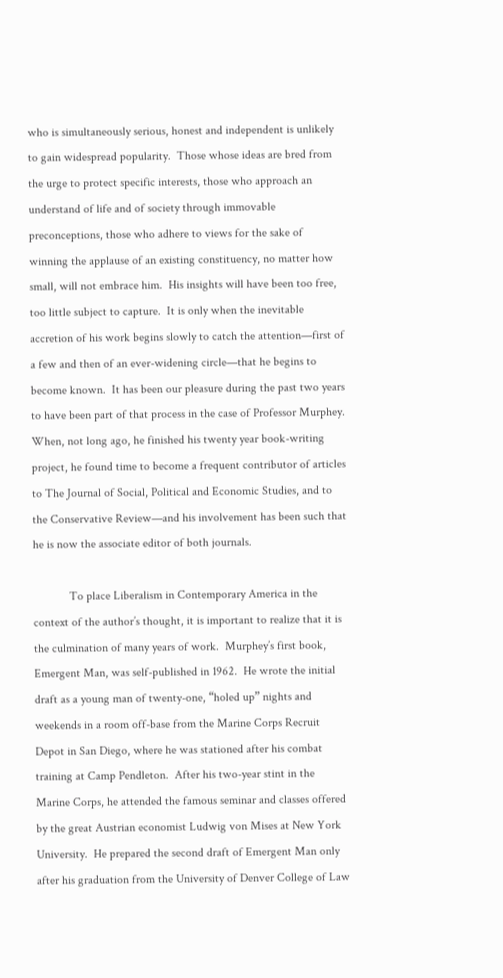who is simultaneously serious, honest and independent is unlikely to gain widespread popularity.  Those whose ideas are bred from the urge to protect specific interests, those who approach an understand of life and of society through immovable preconceptions, those who adhere to views for the sake of winning the applause of an existing constituency, no matter how small, will not embrace him.  His insights will have been too free, too little subject to capture.  It is only when the inevitable accretion of his work begins slowly to catch the attention—first of a few and then of an ever-widening circle—that he begins to become known.  It has been our pleasure during the past two years to have been part of that process in the case of Professor Murphey.  When, not long ago, he finished his twenty year book-writing project, he found time to become a frequent contributor of articles to The Journal of Social, Political and Economic Studies, and to the Conservative Review—and his involvement has been such that he is now the associate editor of both journals.

            To place Liberalism in Contemporary America in the context of the author’s thought, it is important to realize that it is the culmination of many years of work.  Murphey’s first book, Emergent Man, was self-published in 1962.  He wrote the initial draft as a young man of twenty-one, “holed up” nights and weekends in a room off-base from the Marine Corps Recruit Depot in San Diego, where he was stationed after his combat training at Camp Pendleton.  After his two-year stint in the Marine Corps, he attended the famous seminar and classes offered by the great Austrian economist Ludwig von Mises at New York University.  He prepared the second draft of Emergent Man only after his graduation from the University of Denver College of Law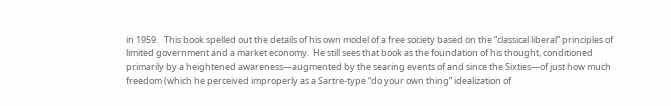in 1959.   This book spelled out the details of his own model of a free society based on the “classical liberal” principles of limited government and a market economy.  He still sees that book as the foundation of his thought, conditioned primarily by a heightened awareness—augmented by the searing events of and since the Sixties—of just how much freedom (which he perceived improperly as a Sartre-type “do your own thing” idealization of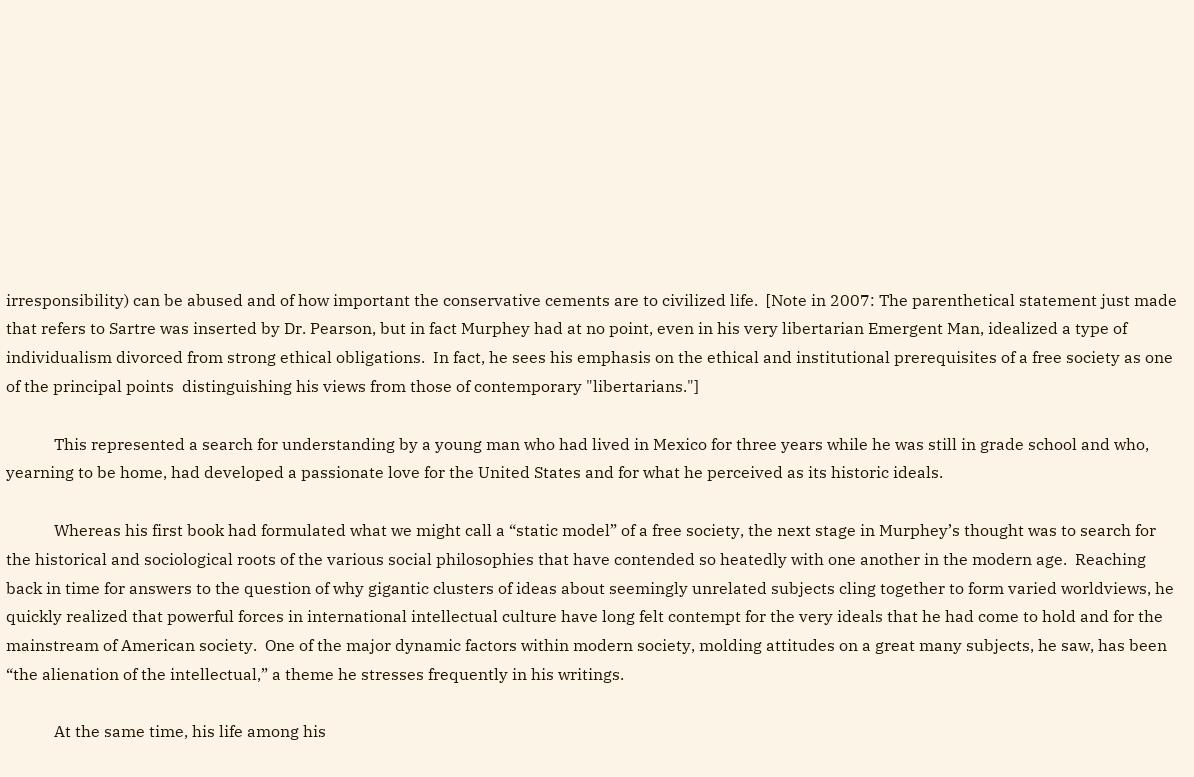irresponsibility) can be abused and of how important the conservative cements are to civilized life.  [Note in 2007: The parenthetical statement just made that refers to Sartre was inserted by Dr. Pearson, but in fact Murphey had at no point, even in his very libertarian Emergent Man, idealized a type of individualism divorced from strong ethical obligations.  In fact, he sees his emphasis on the ethical and institutional prerequisites of a free society as one of the principal points  distinguishing his views from those of contemporary "libertarians."]

            This represented a search for understanding by a young man who had lived in Mexico for three years while he was still in grade school and who, yearning to be home, had developed a passionate love for the United States and for what he perceived as its historic ideals.

            Whereas his first book had formulated what we might call a “static model” of a free society, the next stage in Murphey’s thought was to search for the historical and sociological roots of the various social philosophies that have contended so heatedly with one another in the modern age.  Reaching back in time for answers to the question of why gigantic clusters of ideas about seemingly unrelated subjects cling together to form varied worldviews, he quickly realized that powerful forces in international intellectual culture have long felt contempt for the very ideals that he had come to hold and for the mainstream of American society.  One of the major dynamic factors within modern society, molding attitudes on a great many subjects, he saw, has been “the alienation of the intellectual,” a theme he stresses frequently in his writings.

            At the same time, his life among his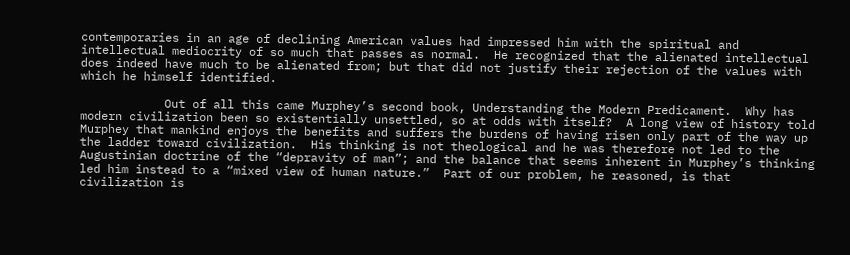contemporaries in an age of declining American values had impressed him with the spiritual and intellectual mediocrity of so much that passes as normal.  He recognized that the alienated intellectual does indeed have much to be alienated from; but that did not justify their rejection of the values with which he himself identified.

            Out of all this came Murphey’s second book, Understanding the Modern Predicament.  Why has modern civilization been so existentially unsettled, so at odds with itself?  A long view of history told Murphey that mankind enjoys the benefits and suffers the burdens of having risen only part of the way up the ladder toward civilization.  His thinking is not theological and he was therefore not led to the Augustinian doctrine of the “depravity of man”; and the balance that seems inherent in Murphey’s thinking led him instead to a “mixed view of human nature.”  Part of our problem, he reasoned, is that civilization is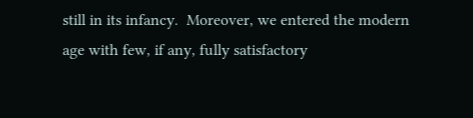still in its infancy.  Moreover, we entered the modern age with few, if any, fully satisfactory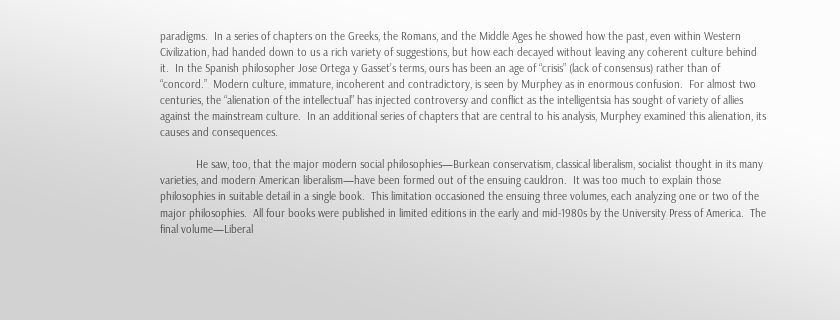paradigms.  In a series of chapters on the Greeks, the Romans, and the Middle Ages he showed how the past, even within Western Civilization, had handed down to us a rich variety of suggestions, but how each decayed without leaving any coherent culture behind it.  In the Spanish philosopher Jose Ortega y Gasset’s terms, ours has been an age of “crisis” (lack of consensus) rather than of “concord.”  Modern culture, immature, incoherent and contradictory, is seen by Murphey as in enormous confusion.  For almost two centuries, the “alienation of the intellectual” has injected controversy and conflict as the intelligentsia has sought of variety of allies against the mainstream culture.  In an additional series of chapters that are central to his analysis, Murphey examined this alienation, its causes and consequences.

            He saw, too, that the major modern social philosophies—Burkean conservatism, classical liberalism, socialist thought in its many varieties, and modern American liberalism—have been formed out of the ensuing cauldron.  It was too much to explain those philosophies in suitable detail in a single book.  This limitation occasioned the ensuing three volumes, each analyzing one or two of the major philosophies.  All four books were published in limited editions in the early and mid-1980s by the University Press of America.  The final volume—Liberal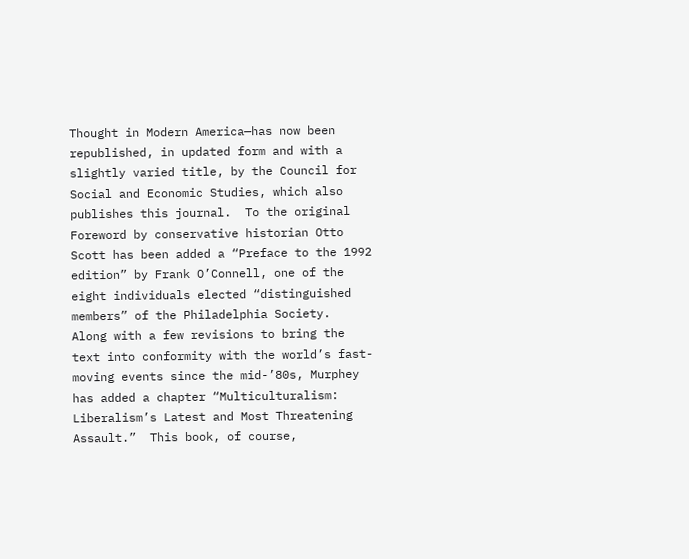Thought in Modern America—has now been republished, in updated form and with a slightly varied title, by the Council for Social and Economic Studies, which also publishes this journal.  To the original Foreword by conservative historian Otto Scott has been added a “Preface to the 1992 edition” by Frank O’Connell, one of the eight individuals elected “distinguished members” of the Philadelphia Society.  Along with a few revisions to bring the text into conformity with the world’s fast-moving events since the mid-’80s, Murphey has added a chapter “Multiculturalism: Liberalism’s Latest and Most Threatening Assault.”  This book, of course,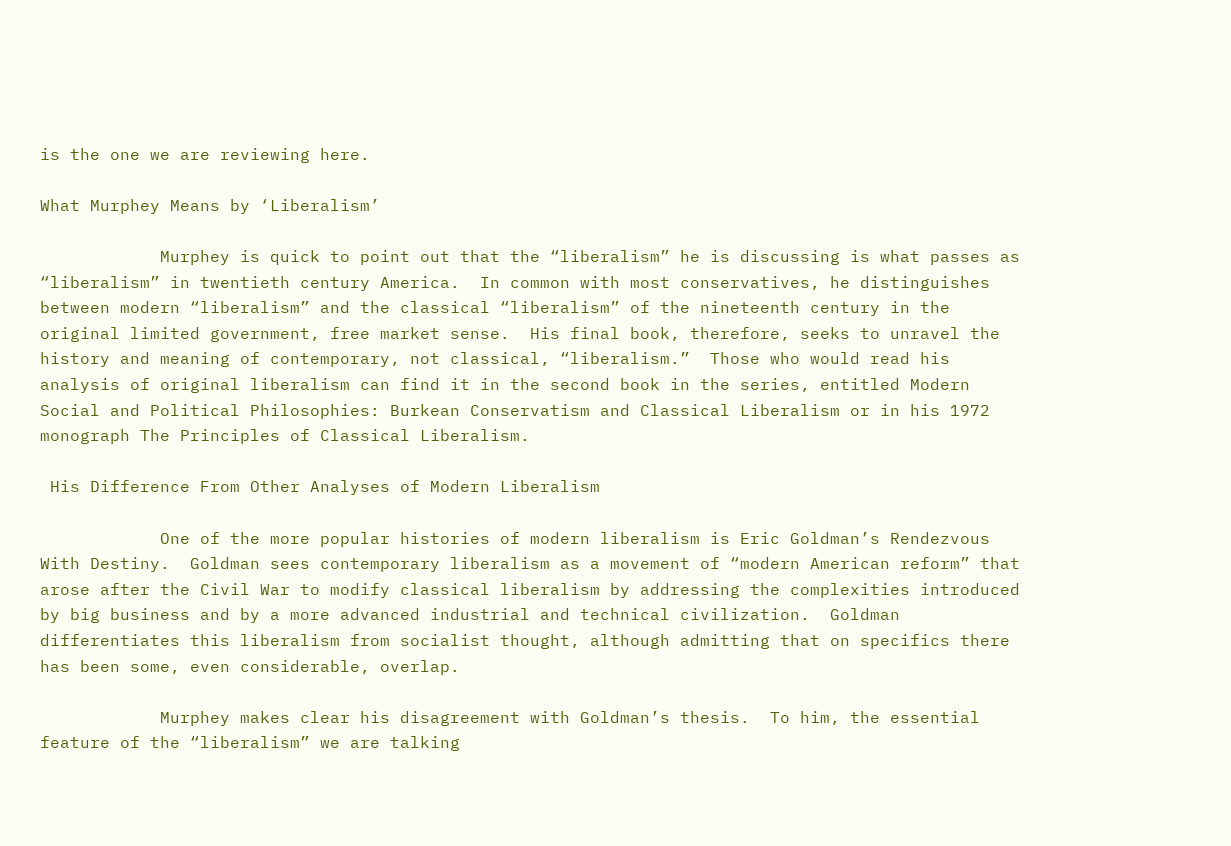is the one we are reviewing here.

What Murphey Means by ‘Liberalism’

            Murphey is quick to point out that the “liberalism” he is discussing is what passes as “liberalism” in twentieth century America.  In common with most conservatives, he distinguishes between modern “liberalism” and the classical “liberalism” of the nineteenth century in the original limited government, free market sense.  His final book, therefore, seeks to unravel the history and meaning of contemporary, not classical, “liberalism.”  Those who would read his analysis of original liberalism can find it in the second book in the series, entitled Modern Social and Political Philosophies: Burkean Conservatism and Classical Liberalism or in his 1972 monograph The Principles of Classical Liberalism.

 His Difference From Other Analyses of Modern Liberalism

            One of the more popular histories of modern liberalism is Eric Goldman’s Rendezvous With Destiny.  Goldman sees contemporary liberalism as a movement of “modern American reform” that arose after the Civil War to modify classical liberalism by addressing the complexities introduced by big business and by a more advanced industrial and technical civilization.  Goldman differentiates this liberalism from socialist thought, although admitting that on specifics there has been some, even considerable, overlap.

            Murphey makes clear his disagreement with Goldman’s thesis.  To him, the essential feature of the “liberalism” we are talking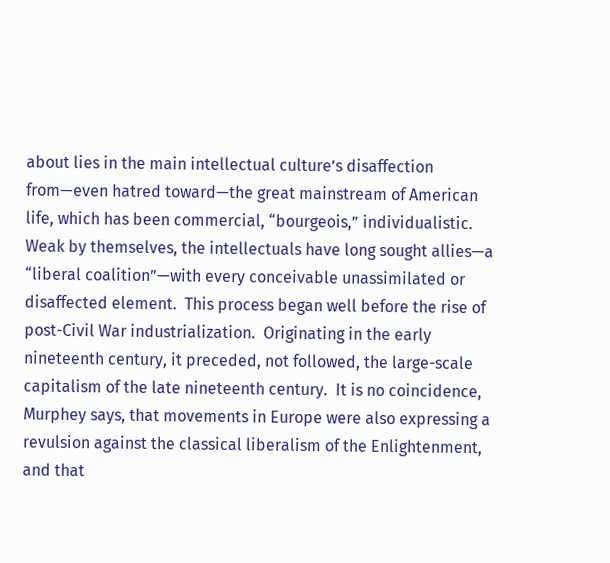about lies in the main intellectual culture’s disaffection from—even hatred toward—the great mainstream of American life, which has been commercial, “bourgeois,” individualistic.  Weak by themselves, the intellectuals have long sought allies—a “liberal coalition”—with every conceivable unassimilated or disaffected element.  This process began well before the rise of post-Civil War industrialization.  Originating in the early nineteenth century, it preceded, not followed, the large-scale capitalism of the late nineteenth century.  It is no coincidence, Murphey says, that movements in Europe were also expressing a revulsion against the classical liberalism of the Enlightenment, and that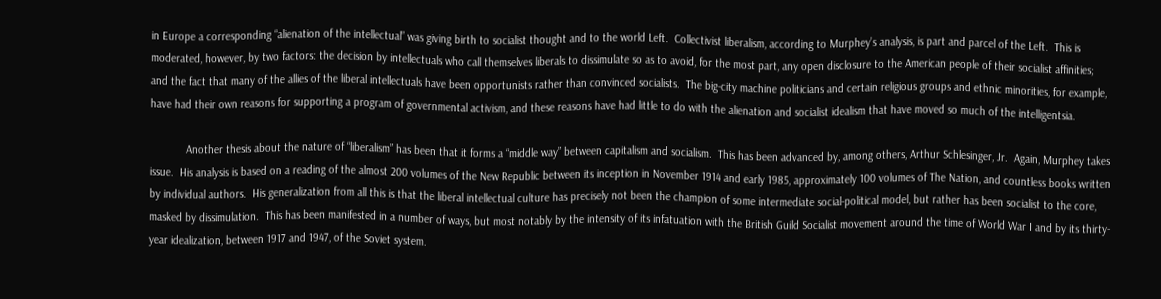in Europe a corresponding “alienation of the intellectual” was giving birth to socialist thought and to the world Left.  Collectivist liberalism, according to Murphey’s analysis, is part and parcel of the Left.  This is moderated, however, by two factors: the decision by intellectuals who call themselves liberals to dissimulate so as to avoid, for the most part, any open disclosure to the American people of their socialist affinities; and the fact that many of the allies of the liberal intellectuals have been opportunists rather than convinced socialists.  The big-city machine politicians and certain religious groups and ethnic minorities, for example, have had their own reasons for supporting a program of governmental activism, and these reasons have had little to do with the alienation and socialist idealism that have moved so much of the intelligentsia.

            Another thesis about the nature of “liberalism” has been that it forms a “middle way” between capitalism and socialism.  This has been advanced by, among others, Arthur Schlesinger, Jr.  Again, Murphey takes issue.  His analysis is based on a reading of the almost 200 volumes of the New Republic between its inception in November 1914 and early 1985, approximately 100 volumes of The Nation, and countless books written by individual authors.  His generalization from all this is that the liberal intellectual culture has precisely not been the champion of some intermediate social-political model, but rather has been socialist to the core, masked by dissimulation.  This has been manifested in a number of ways, but most notably by the intensity of its infatuation with the British Guild Socialist movement around the time of World War I and by its thirty-year idealization, between 1917 and 1947, of the Soviet system.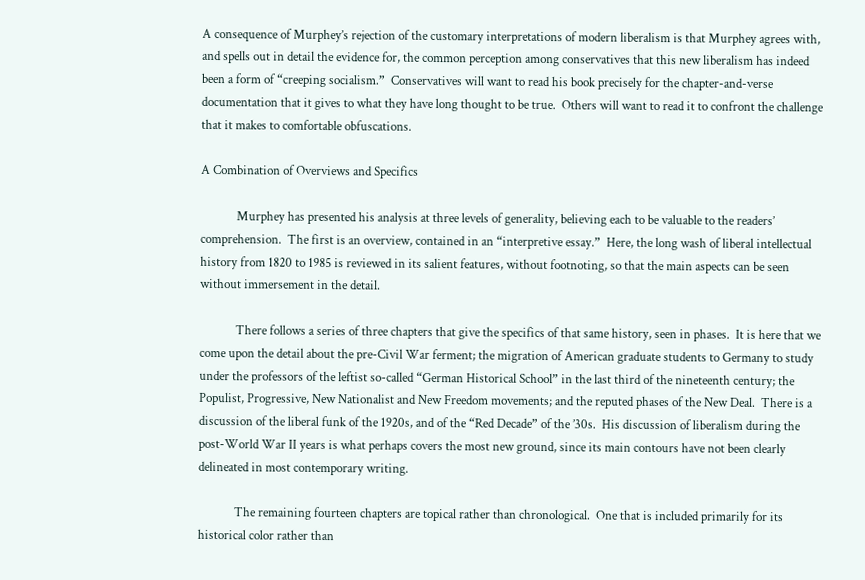A consequence of Murphey’s rejection of the customary interpretations of modern liberalism is that Murphey agrees with, and spells out in detail the evidence for, the common perception among conservatives that this new liberalism has indeed been a form of “creeping socialism.”  Conservatives will want to read his book precisely for the chapter-and-verse documentation that it gives to what they have long thought to be true.  Others will want to read it to confront the challenge that it makes to comfortable obfuscations.

A Combination of Overviews and Specifics

            Murphey has presented his analysis at three levels of generality, believing each to be valuable to the readers’ comprehension.  The first is an overview, contained in an “interpretive essay.”  Here, the long wash of liberal intellectual history from 1820 to 1985 is reviewed in its salient features, without footnoting, so that the main aspects can be seen without immersement in the detail.

            There follows a series of three chapters that give the specifics of that same history, seen in phases.  It is here that we come upon the detail about the pre-Civil War ferment; the migration of American graduate students to Germany to study under the professors of the leftist so-called “German Historical School” in the last third of the nineteenth century; the Populist, Progressive, New Nationalist and New Freedom movements; and the reputed phases of the New Deal.  There is a discussion of the liberal funk of the 1920s, and of the “Red Decade” of the ’30s.  His discussion of liberalism during the post-World War II years is what perhaps covers the most new ground, since its main contours have not been clearly delineated in most contemporary writing.

            The remaining fourteen chapters are topical rather than chronological.  One that is included primarily for its historical color rather than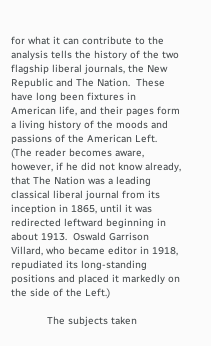for what it can contribute to the analysis tells the history of the two flagship liberal journals, the New Republic and The Nation.  These have long been fixtures in American life, and their pages form a living history of the moods and passions of the American Left.  (The reader becomes aware, however, if he did not know already, that The Nation was a leading classical liberal journal from its inception in 1865, until it was redirected leftward beginning in about 1913.  Oswald Garrison Villard, who became editor in 1918, repudiated its long-standing positions and placed it markedly on the side of the Left.)

            The subjects taken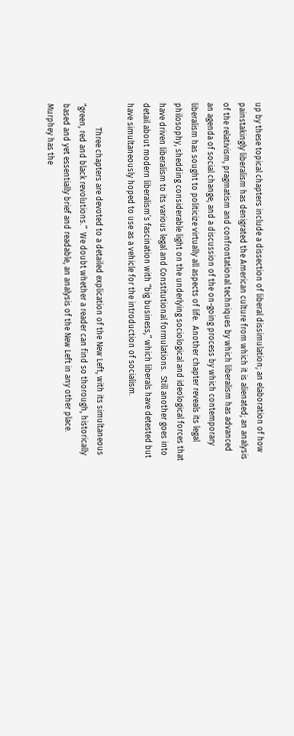up by these topical chapters include a dissection of liberal dissimulation; an elaboration of how painstakingly liberalism has denigrated the American culture from which it is alienated; an analysis of the relativism, pragmatism and confrontational techniques by which liberalism has advanced an agenda of social change; and a discussion of the on-going process by which contemporary liberalism has sought to politicize virtually all aspects of life.  Another chapter reveals its legal philosophy, shedding considerable light on the underlying sociological and ideological forces that have driven liberalism to its various legal and Constitutional formulations.  Still another goes into detail about modern liberalism’s fascination with “big business,” which liberals have detested but have simultaneously hoped to use as a vehicle for the introduction of socialism.

            Three chapters are devoted to a detailed explication of the New Left, with its simultaneous “green, red and black revolutions.”  We doubt whether a reader can find so thorough, historically based and yet essentially brief and readable, an analysis of the New Left in any other place.  Murphey has the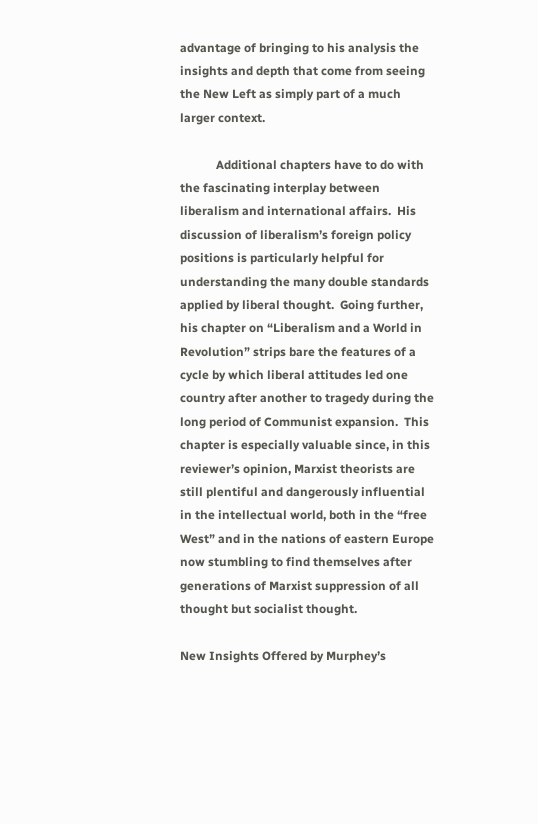advantage of bringing to his analysis the insights and depth that come from seeing the New Left as simply part of a much larger context.

            Additional chapters have to do with the fascinating interplay between liberalism and international affairs.  His discussion of liberalism’s foreign policy positions is particularly helpful for understanding the many double standards applied by liberal thought.  Going further, his chapter on “Liberalism and a World in Revolution” strips bare the features of a cycle by which liberal attitudes led one country after another to tragedy during the long period of Communist expansion.  This chapter is especially valuable since, in this reviewer’s opinion, Marxist theorists are still plentiful and dangerously influential in the intellectual world, both in the “free West” and in the nations of eastern Europe now stumbling to find themselves after generations of Marxist suppression of all thought but socialist thought.

New Insights Offered by Murphey’s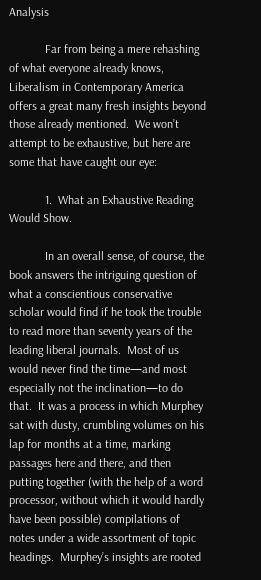Analysis

            Far from being a mere rehashing of what everyone already knows, Liberalism in Contemporary America offers a great many fresh insights beyond those already mentioned.  We won’t attempt to be exhaustive, but here are some that have caught our eye:

            1.  What an Exhaustive Reading Would Show.

            In an overall sense, of course, the book answers the intriguing question of what a conscientious conservative scholar would find if he took the trouble to read more than seventy years of the leading liberal journals.  Most of us would never find the time—and most especially not the inclination—to do that.  It was a process in which Murphey sat with dusty, crumbling volumes on his lap for months at a time, marking passages here and there, and then putting together (with the help of a word processor, without which it would hardly have been possible) compilations of notes under a wide assortment of topic headings.  Murphey’s insights are rooted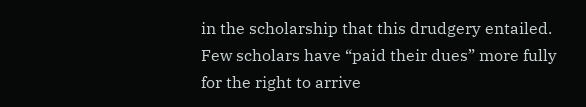in the scholarship that this drudgery entailed.  Few scholars have “paid their dues” more fully for the right to arrive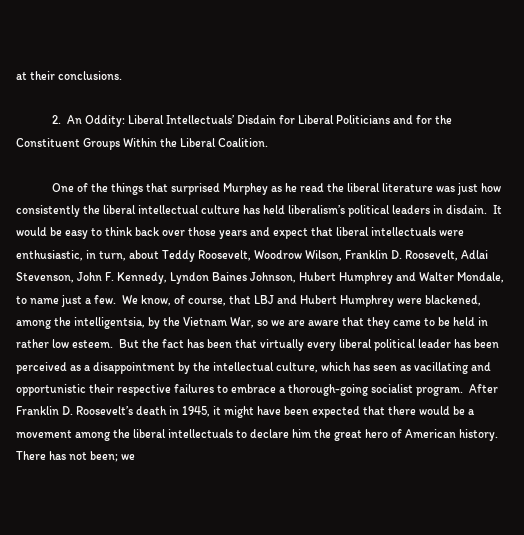at their conclusions.

            2.  An Oddity: Liberal Intellectuals’ Disdain for Liberal Politicians and for the Constituent Groups Within the Liberal Coalition.

            One of the things that surprised Murphey as he read the liberal literature was just how consistently the liberal intellectual culture has held liberalism’s political leaders in disdain.  It would be easy to think back over those years and expect that liberal intellectuals were enthusiastic, in turn, about Teddy Roosevelt, Woodrow Wilson, Franklin D. Roosevelt, Adlai Stevenson, John F. Kennedy, Lyndon Baines Johnson, Hubert Humphrey and Walter Mondale, to name just a few.  We know, of course, that LBJ and Hubert Humphrey were blackened, among the intelligentsia, by the Vietnam War, so we are aware that they came to be held in rather low esteem.  But the fact has been that virtually every liberal political leader has been perceived as a disappointment by the intellectual culture, which has seen as vacillating and opportunistic their respective failures to embrace a thorough-going socialist program.  After Franklin D. Roosevelt’s death in 1945, it might have been expected that there would be a movement among the liberal intellectuals to declare him the great hero of American history.  There has not been; we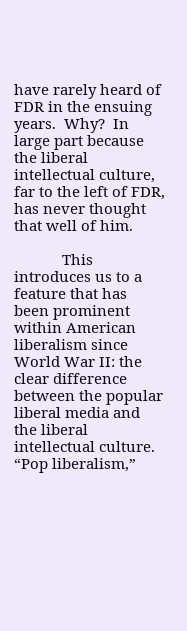have rarely heard of FDR in the ensuing years.  Why?  In large part because the liberal intellectual culture, far to the left of FDR, has never thought that well of him.

            This introduces us to a feature that has been prominent within American liberalism since World War II: the clear difference between the popular liberal media and the liberal intellectual culture.  “Pop liberalism,”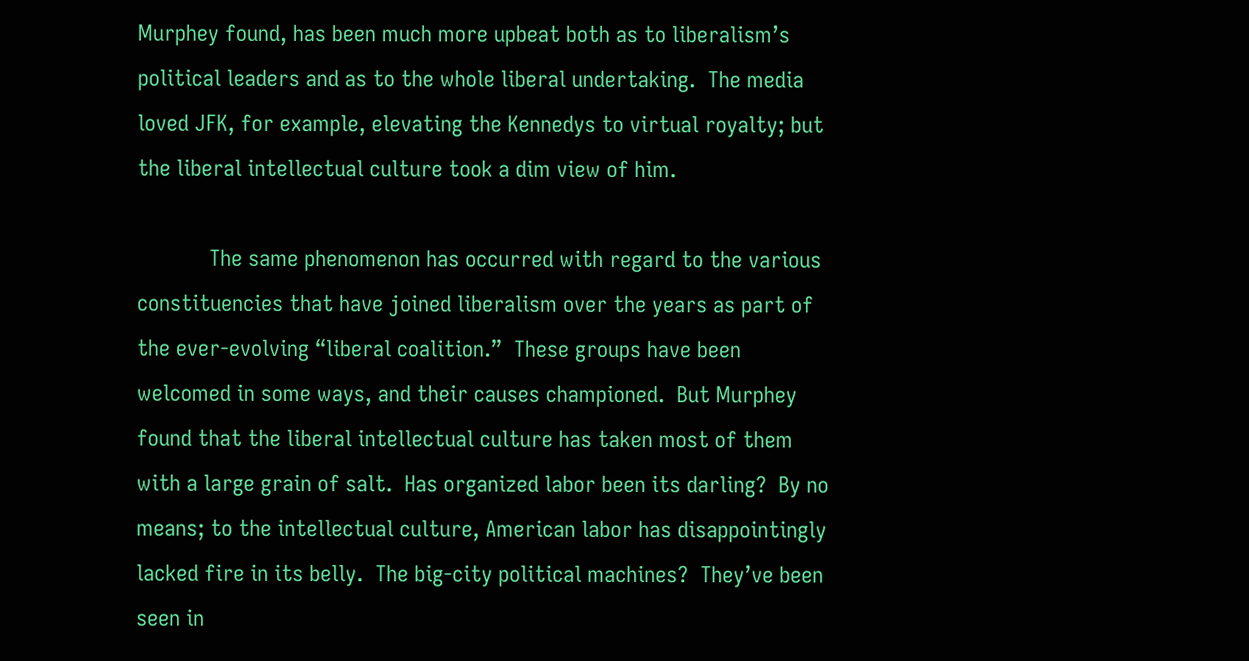Murphey found, has been much more upbeat both as to liberalism’s political leaders and as to the whole liberal undertaking.  The media loved JFK, for example, elevating the Kennedys to virtual royalty; but the liberal intellectual culture took a dim view of him.

            The same phenomenon has occurred with regard to the various constituencies that have joined liberalism over the years as part of the ever-evolving “liberal coalition.”  These groups have been welcomed in some ways, and their causes championed.  But Murphey found that the liberal intellectual culture has taken most of them with a large grain of salt.  Has organized labor been its darling?  By no means; to the intellectual culture, American labor has disappointingly lacked fire in its belly.  The big-city political machines?  They’ve been seen in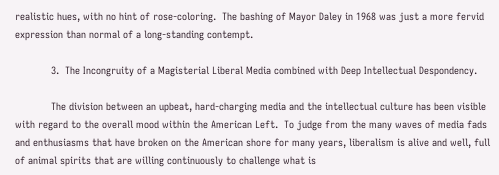realistic hues, with no hint of rose-coloring.  The bashing of Mayor Daley in 1968 was just a more fervid expression than normal of a long-standing contempt.

            3.  The Incongruity of a Magisterial Liberal Media combined with Deep Intellectual Despondency.

            The division between an upbeat, hard-charging media and the intellectual culture has been visible with regard to the overall mood within the American Left.  To judge from the many waves of media fads and enthusiasms that have broken on the American shore for many years, liberalism is alive and well, full of animal spirits that are willing continuously to challenge what is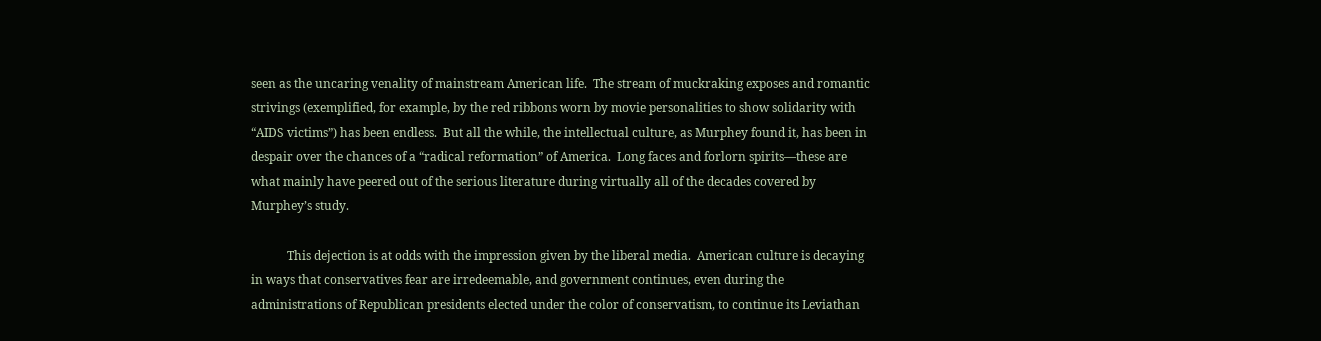seen as the uncaring venality of mainstream American life.  The stream of muckraking exposes and romantic strivings (exemplified, for example, by the red ribbons worn by movie personalities to show solidarity with “AIDS victims”) has been endless.  But all the while, the intellectual culture, as Murphey found it, has been in despair over the chances of a “radical reformation” of America.  Long faces and forlorn spirits—these are what mainly have peered out of the serious literature during virtually all of the decades covered by Murphey’s study.

            This dejection is at odds with the impression given by the liberal media.  American culture is decaying in ways that conservatives fear are irredeemable, and government continues, even during the administrations of Republican presidents elected under the color of conservatism, to continue its Leviathan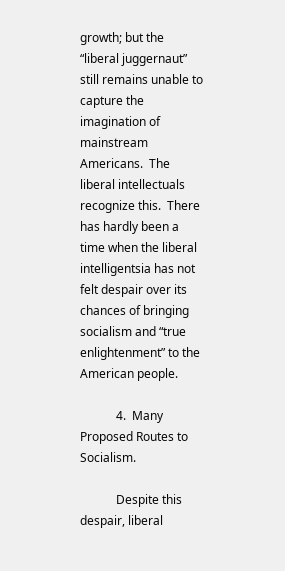growth; but the “liberal juggernaut” still remains unable to capture the imagination of mainstream Americans.  The liberal intellectuals recognize this.  There has hardly been a time when the liberal intelligentsia has not felt despair over its chances of bringing socialism and “true enlightenment” to the American people.

            4.  Many Proposed Routes to  Socialism.

            Despite this despair, liberal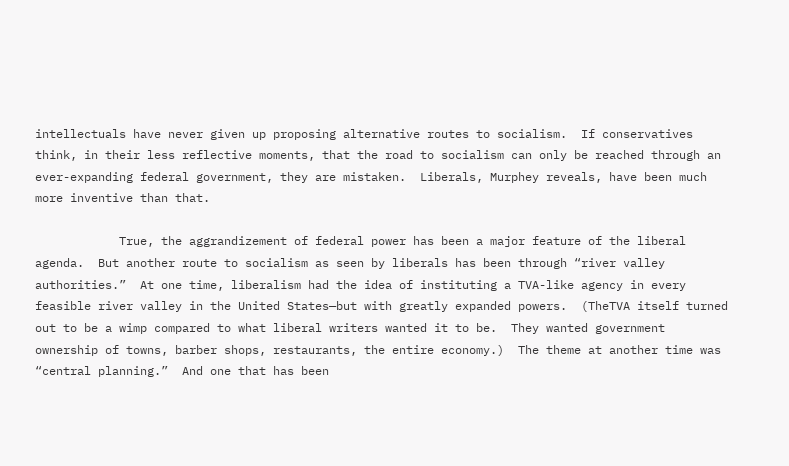intellectuals have never given up proposing alternative routes to socialism.  If conservatives think, in their less reflective moments, that the road to socialism can only be reached through an ever-expanding federal government, they are mistaken.  Liberals, Murphey reveals, have been much more inventive than that.

            True, the aggrandizement of federal power has been a major feature of the liberal agenda.  But another route to socialism as seen by liberals has been through “river valley authorities.”  At one time, liberalism had the idea of instituting a TVA-like agency in every feasible river valley in the United States—but with greatly expanded powers.  (TheTVA itself turned out to be a wimp compared to what liberal writers wanted it to be.  They wanted government ownership of towns, barber shops, restaurants, the entire economy.)  The theme at another time was “central planning.”  And one that has been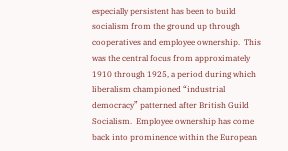especially persistent has been to build socialism from the ground up through cooperatives and employee ownership.  This was the central focus from approximately 1910 through 1925, a period during which liberalism championed “industrial democracy” patterned after British Guild Socialism.  Employee ownership has come back into prominence within the European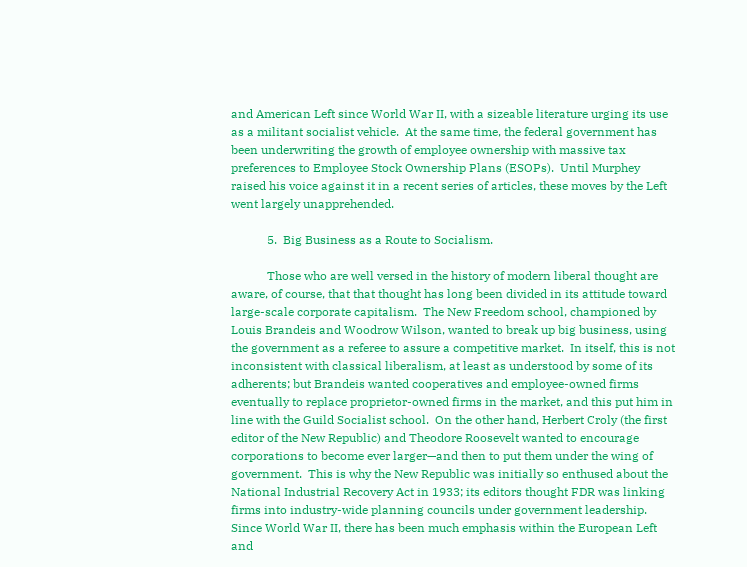and American Left since World War II, with a sizeable literature urging its use as a militant socialist vehicle.  At the same time, the federal government has been underwriting the growth of employee ownership with massive tax preferences to Employee Stock Ownership Plans (ESOPs).  Until Murphey raised his voice against it in a recent series of articles, these moves by the Left went largely unapprehended.

            5.  Big Business as a Route to Socialism.

            Those who are well versed in the history of modern liberal thought are aware, of course, that that thought has long been divided in its attitude toward large-scale corporate capitalism.  The New Freedom school, championed by Louis Brandeis and Woodrow Wilson, wanted to break up big business, using the government as a referee to assure a competitive market.  In itself, this is not inconsistent with classical liberalism, at least as understood by some of its adherents; but Brandeis wanted cooperatives and employee-owned firms eventually to replace proprietor-owned firms in the market, and this put him in line with the Guild Socialist school.  On the other hand, Herbert Croly (the first editor of the New Republic) and Theodore Roosevelt wanted to encourage corporations to become ever larger—and then to put them under the wing of government.  This is why the New Republic was initially so enthused about the National Industrial Recovery Act in 1933; its editors thought FDR was linking firms into industry-wide planning councils under government leadership.  Since World War II, there has been much emphasis within the European Left and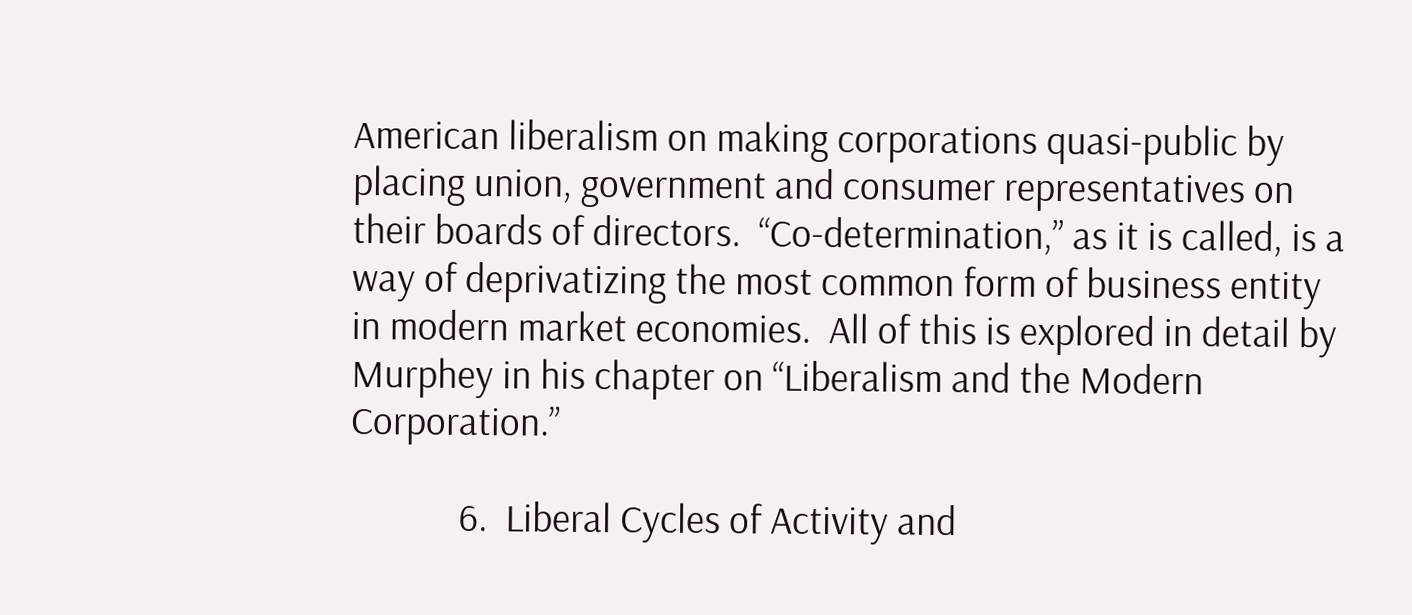American liberalism on making corporations quasi-public by placing union, government and consumer representatives on their boards of directors.  “Co-determination,” as it is called, is a way of deprivatizing the most common form of business entity in modern market economies.  All of this is explored in detail by Murphey in his chapter on “Liberalism and the Modern Corporation.”

            6.  Liberal Cycles of Activity and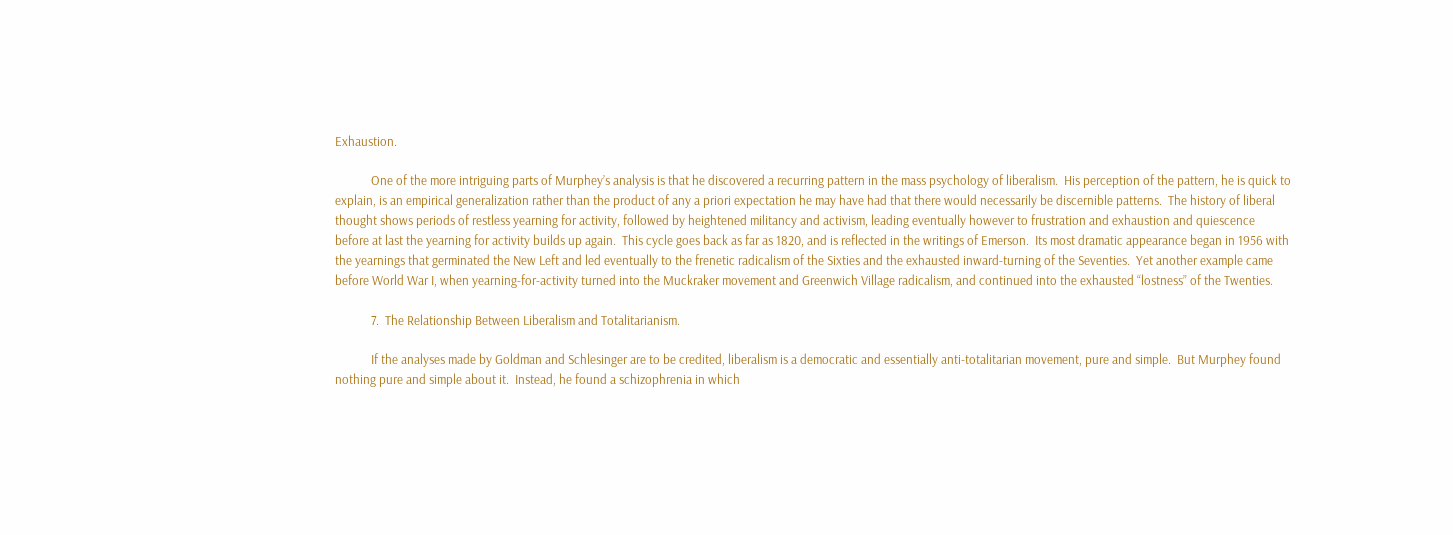Exhaustion.

            One of the more intriguing parts of Murphey’s analysis is that he discovered a recurring pattern in the mass psychology of liberalism.  His perception of the pattern, he is quick to explain, is an empirical generalization rather than the product of any a priori expectation he may have had that there would necessarily be discernible patterns.  The history of liberal thought shows periods of restless yearning for activity, followed by heightened militancy and activism, leading eventually however to frustration and exhaustion and quiescence before at last the yearning for activity builds up again.  This cycle goes back as far as 1820, and is reflected in the writings of Emerson.  Its most dramatic appearance began in 1956 with the yearnings that germinated the New Left and led eventually to the frenetic radicalism of the Sixties and the exhausted inward-turning of the Seventies.  Yet another example came before World War I, when yearning-for-activity turned into the Muckraker movement and Greenwich Village radicalism, and continued into the exhausted “lostness” of the Twenties.

            7.  The Relationship Between Liberalism and Totalitarianism.

            If the analyses made by Goldman and Schlesinger are to be credited, liberalism is a democratic and essentially anti-totalitarian movement, pure and simple.  But Murphey found nothing pure and simple about it.  Instead, he found a schizophrenia in which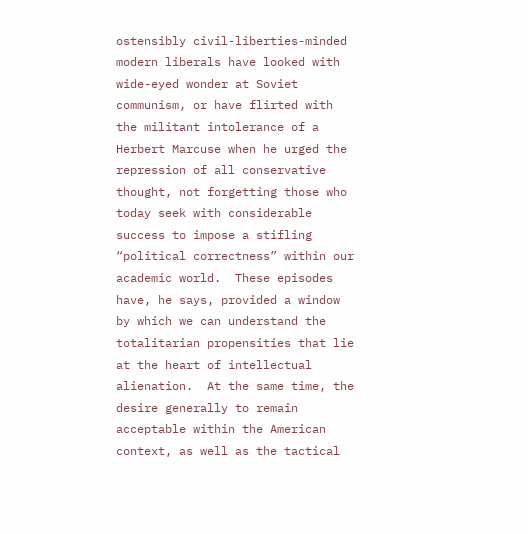ostensibly civil-liberties-minded modern liberals have looked with wide-eyed wonder at Soviet communism, or have flirted with the militant intolerance of a Herbert Marcuse when he urged the repression of all conservative thought, not forgetting those who today seek with considerable success to impose a stifling “political correctness” within our academic world.  These episodes have, he says, provided a window by which we can understand the totalitarian propensities that lie at the heart of intellectual alienation.  At the same time, the desire generally to remain acceptable within the American context, as well as the tactical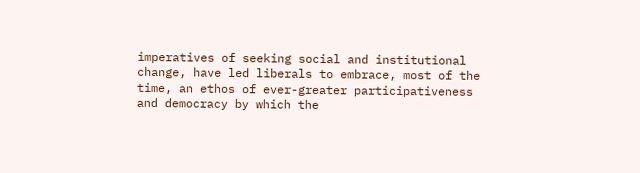imperatives of seeking social and institutional change, have led liberals to embrace, most of the time, an ethos of ever-greater participativeness and democracy by which the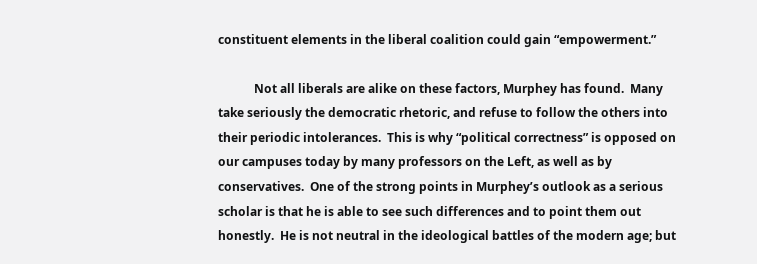constituent elements in the liberal coalition could gain “empowerment.”

            Not all liberals are alike on these factors, Murphey has found.  Many take seriously the democratic rhetoric, and refuse to follow the others into their periodic intolerances.  This is why “political correctness” is opposed on our campuses today by many professors on the Left, as well as by conservatives.  One of the strong points in Murphey’s outlook as a serious scholar is that he is able to see such differences and to point them out honestly.  He is not neutral in the ideological battles of the modern age; but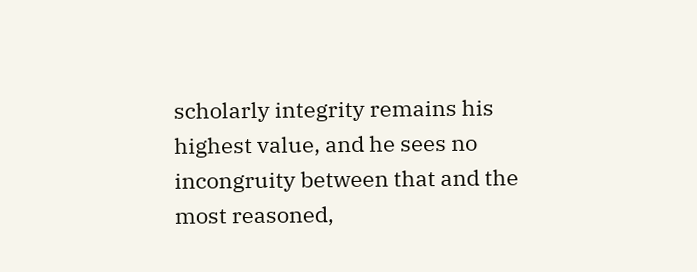scholarly integrity remains his highest value, and he sees no incongruity between that and the most reasoned,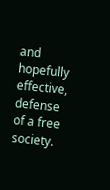and hopefully effective, defense of a free society.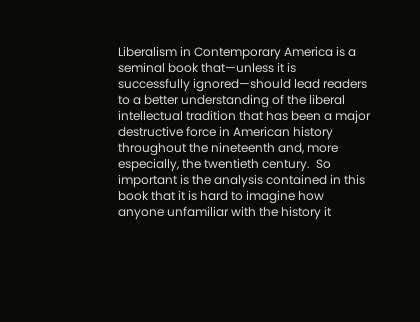Liberalism in Contemporary America is a seminal book that—unless it is successfully ignored—should lead readers to a better understanding of the liberal intellectual tradition that has been a major destructive force in American history throughout the nineteenth and, more especially, the twentieth century.  So important is the analysis contained in this book that it is hard to imagine how anyone unfamiliar with the history it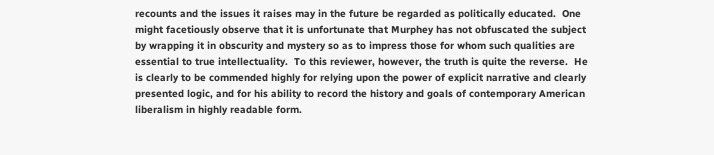recounts and the issues it raises may in the future be regarded as politically educated.  One might facetiously observe that it is unfortunate that Murphey has not obfuscated the subject by wrapping it in obscurity and mystery so as to impress those for whom such qualities are essential to true intellectuality.  To this reviewer, however, the truth is quite the reverse.  He is clearly to be commended highly for relying upon the power of explicit narrative and clearly presented logic, and for his ability to record the history and goals of contemporary American liberalism in highly readable form.